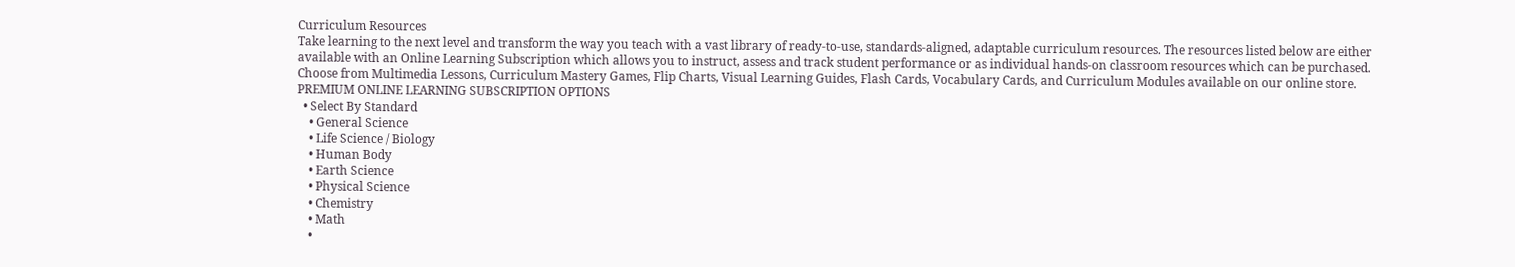Curriculum Resources
Take learning to the next level and transform the way you teach with a vast library of ready-to-use, standards-aligned, adaptable curriculum resources. The resources listed below are either available with an Online Learning Subscription which allows you to instruct, assess and track student performance or as individual hands-on classroom resources which can be purchased. Choose from Multimedia Lessons, Curriculum Mastery Games, Flip Charts, Visual Learning Guides, Flash Cards, Vocabulary Cards, and Curriculum Modules available on our online store. PREMIUM ONLINE LEARNING SUBSCRIPTION OPTIONS
  • Select By Standard
    • General Science
    • Life Science / Biology
    • Human Body
    • Earth Science
    • Physical Science
    • Chemistry
    • Math
    •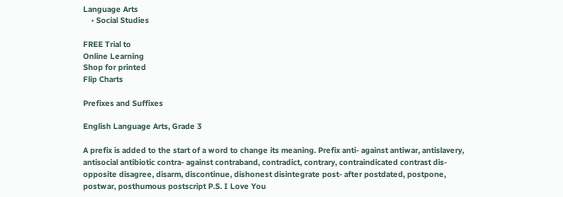Language Arts
    • Social Studies

FREE Trial to
Online Learning
Shop for printed
Flip Charts

Prefixes and Suffixes

English Language Arts, Grade 3

A prefix is added to the start of a word to change its meaning. Prefix anti- against antiwar, antislavery, antisocial antibiotic contra- against contraband, contradict, contrary, contraindicated contrast dis- opposite disagree, disarm, discontinue, dishonest disintegrate post- after postdated, postpone, postwar, posthumous postscript P.S. I Love You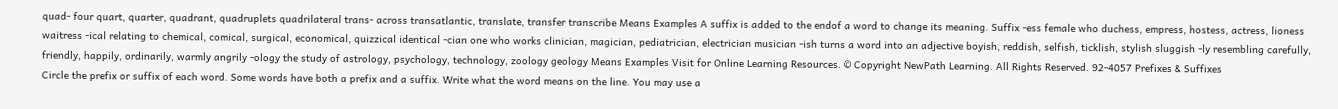quad- four quart, quarter, quadrant, quadruplets quadrilateral trans- across transatlantic, translate, transfer transcribe Means Examples A suffix is added to the endof a word to change its meaning. Suffix -ess female who duchess, empress, hostess, actress, lioness waitress -ical relating to chemical, comical, surgical, economical, quizzical identical -cian one who works clinician, magician, pediatrician, electrician musician -ish turns a word into an adjective boyish, reddish, selfish, ticklish, stylish sluggish -ly resembling carefully, friendly, happily, ordinarily, warmly angrily -ology the study of astrology, psychology, technology, zoology geology Means Examples Visit for Online Learning Resources. © Copyright NewPath Learning. All Rights Reserved. 92-4057 Prefixes & Suffixes
Circle the prefix or suffix of each word. Some words have both a prefix and a suffix. Write what the word means on the line. You may use a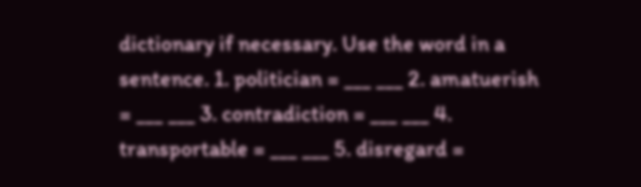dictionary if necessary. Use the word in a sentence. 1. politician = ___ ___ 2. amatuerish = ___ ___ 3. contradiction = ___ ___ 4. transportable = ___ ___ 5. disregard =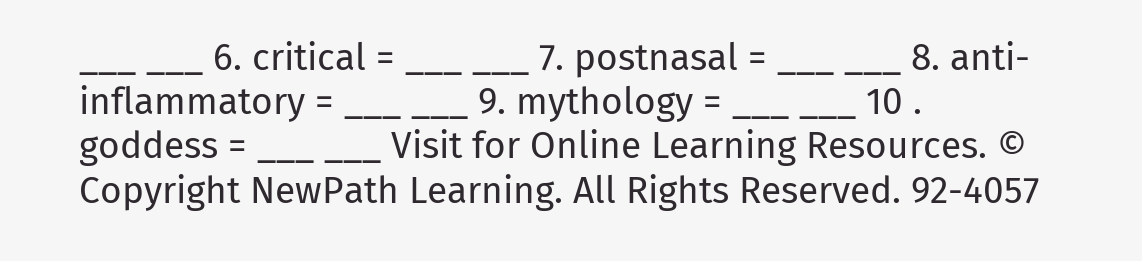___ ___ 6. critical = ___ ___ 7. postnasal = ___ ___ 8. anti-inflammatory = ___ ___ 9. mythology = ___ ___ 10 . goddess = ___ ___ Visit for Online Learning Resources. © Copyright NewPath Learning. All Rights Reserved. 92-4057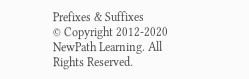Prefixes & Suffixes
© Copyright 2012-2020 NewPath Learning. All Rights Reserved.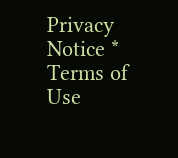Privacy Notice * Terms of Use